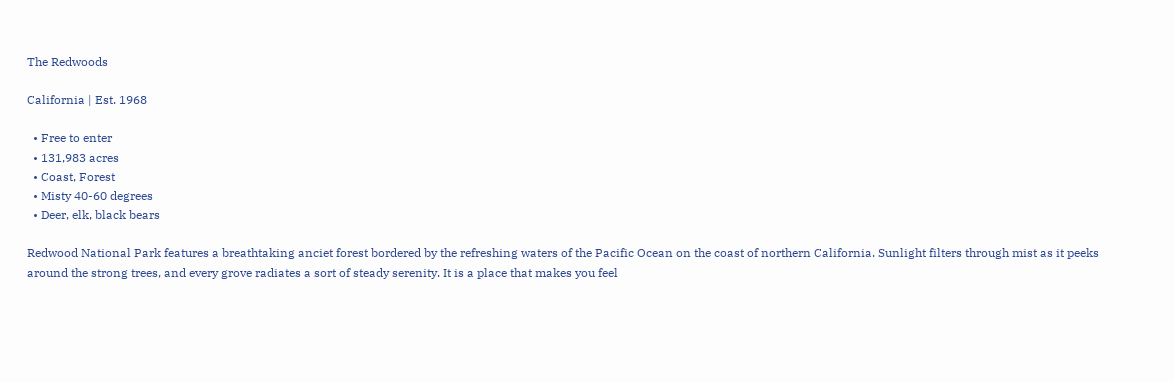The Redwoods

California | Est. 1968

  • Free to enter
  • 131,983 acres
  • Coast, Forest
  • Misty 40-60 degrees
  • Deer, elk, black bears

Redwood National Park features a breathtaking anciet forest bordered by the refreshing waters of the Pacific Ocean on the coast of northern California. Sunlight filters through mist as it peeks around the strong trees, and every grove radiates a sort of steady serenity. It is a place that makes you feel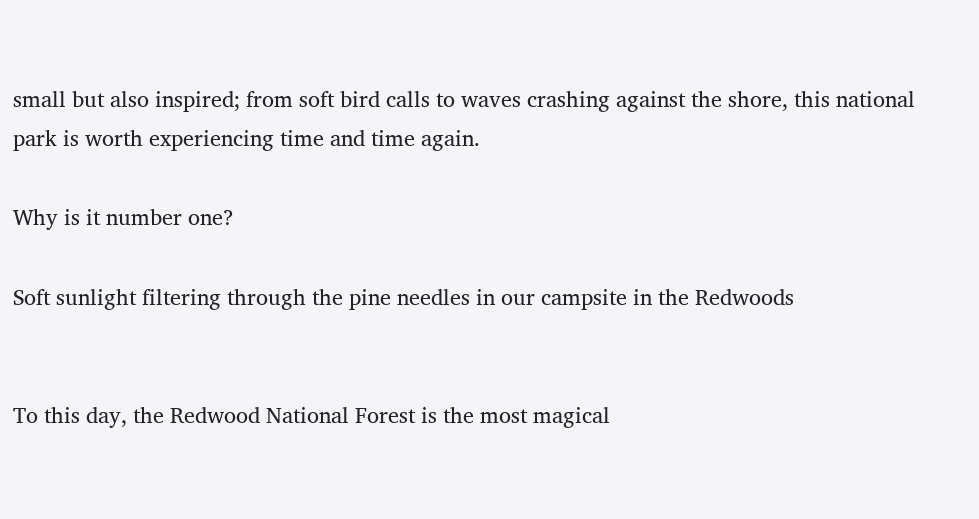small but also inspired; from soft bird calls to waves crashing against the shore, this national park is worth experiencing time and time again.

Why is it number one?

Soft sunlight filtering through the pine needles in our campsite in the Redwoods


To this day, the Redwood National Forest is the most magical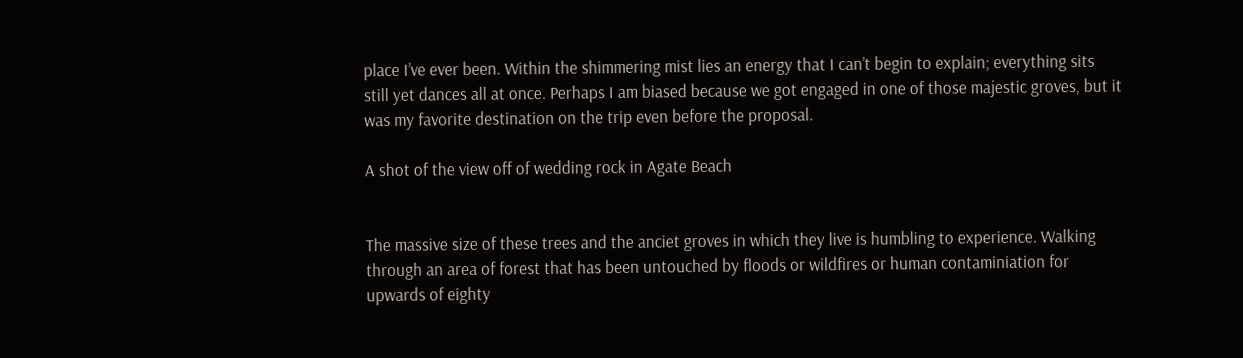place I’ve ever been. Within the shimmering mist lies an energy that I can’t begin to explain; everything sits still yet dances all at once. Perhaps I am biased because we got engaged in one of those majestic groves, but it was my favorite destination on the trip even before the proposal.

A shot of the view off of wedding rock in Agate Beach


The massive size of these trees and the anciet groves in which they live is humbling to experience. Walking through an area of forest that has been untouched by floods or wildfires or human contaminiation for upwards of eighty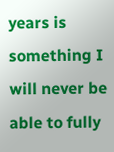years is something I will never be able to fully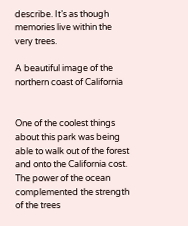describe. It’s as though memories live within the very trees.

A beautiful image of the northern coast of California


One of the coolest things about this park was being able to walk out of the forest and onto the California cost. The power of the ocean complemented the strength of the trees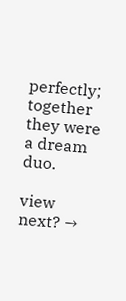perfectly; together they were a dream duo.

view next? →